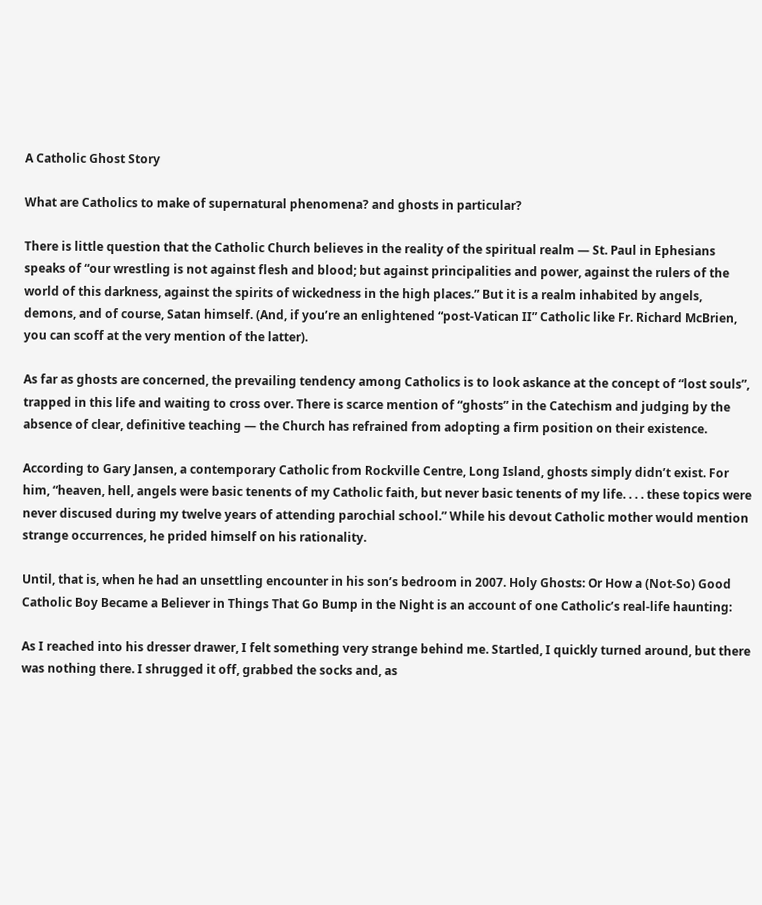A Catholic Ghost Story

What are Catholics to make of supernatural phenomena? and ghosts in particular?

There is little question that the Catholic Church believes in the reality of the spiritual realm — St. Paul in Ephesians speaks of “our wrestling is not against flesh and blood; but against principalities and power, against the rulers of the world of this darkness, against the spirits of wickedness in the high places.” But it is a realm inhabited by angels, demons, and of course, Satan himself. (And, if you’re an enlightened “post-Vatican II” Catholic like Fr. Richard McBrien, you can scoff at the very mention of the latter).

As far as ghosts are concerned, the prevailing tendency among Catholics is to look askance at the concept of “lost souls”, trapped in this life and waiting to cross over. There is scarce mention of “ghosts” in the Catechism and judging by the absence of clear, definitive teaching — the Church has refrained from adopting a firm position on their existence.

According to Gary Jansen, a contemporary Catholic from Rockville Centre, Long Island, ghosts simply didn’t exist. For him, “heaven, hell, angels were basic tenents of my Catholic faith, but never basic tenents of my life. . . . these topics were never discused during my twelve years of attending parochial school.” While his devout Catholic mother would mention strange occurrences, he prided himself on his rationality.

Until, that is, when he had an unsettling encounter in his son’s bedroom in 2007. Holy Ghosts: Or How a (Not-So) Good Catholic Boy Became a Believer in Things That Go Bump in the Night is an account of one Catholic’s real-life haunting:

As I reached into his dresser drawer, I felt something very strange behind me. Startled, I quickly turned around, but there was nothing there. I shrugged it off, grabbed the socks and, as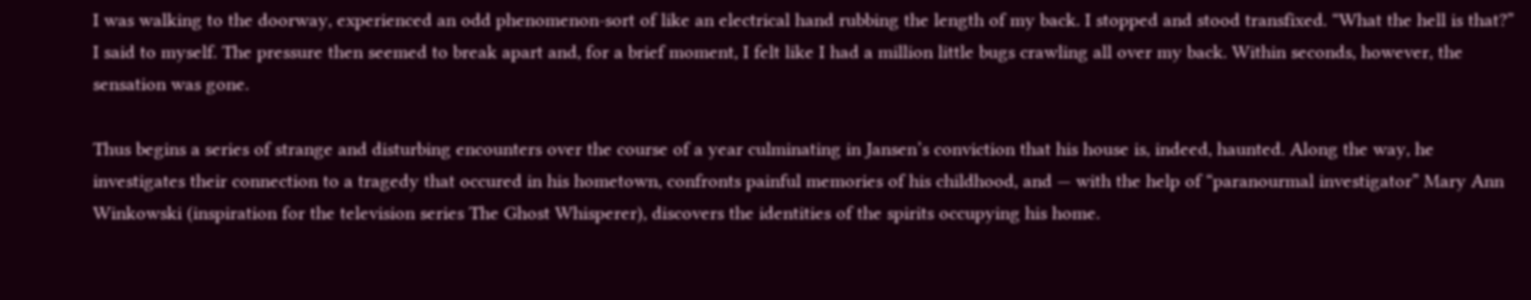I was walking to the doorway, experienced an odd phenomenon-sort of like an electrical hand rubbing the length of my back. I stopped and stood transfixed. “What the hell is that?” I said to myself. The pressure then seemed to break apart and, for a brief moment, I felt like I had a million little bugs crawling all over my back. Within seconds, however, the sensation was gone.

Thus begins a series of strange and disturbing encounters over the course of a year culminating in Jansen’s conviction that his house is, indeed, haunted. Along the way, he investigates their connection to a tragedy that occured in his hometown, confronts painful memories of his childhood, and — with the help of “paranourmal investigator” Mary Ann Winkowski (inspiration for the television series The Ghost Whisperer), discovers the identities of the spirits occupying his home.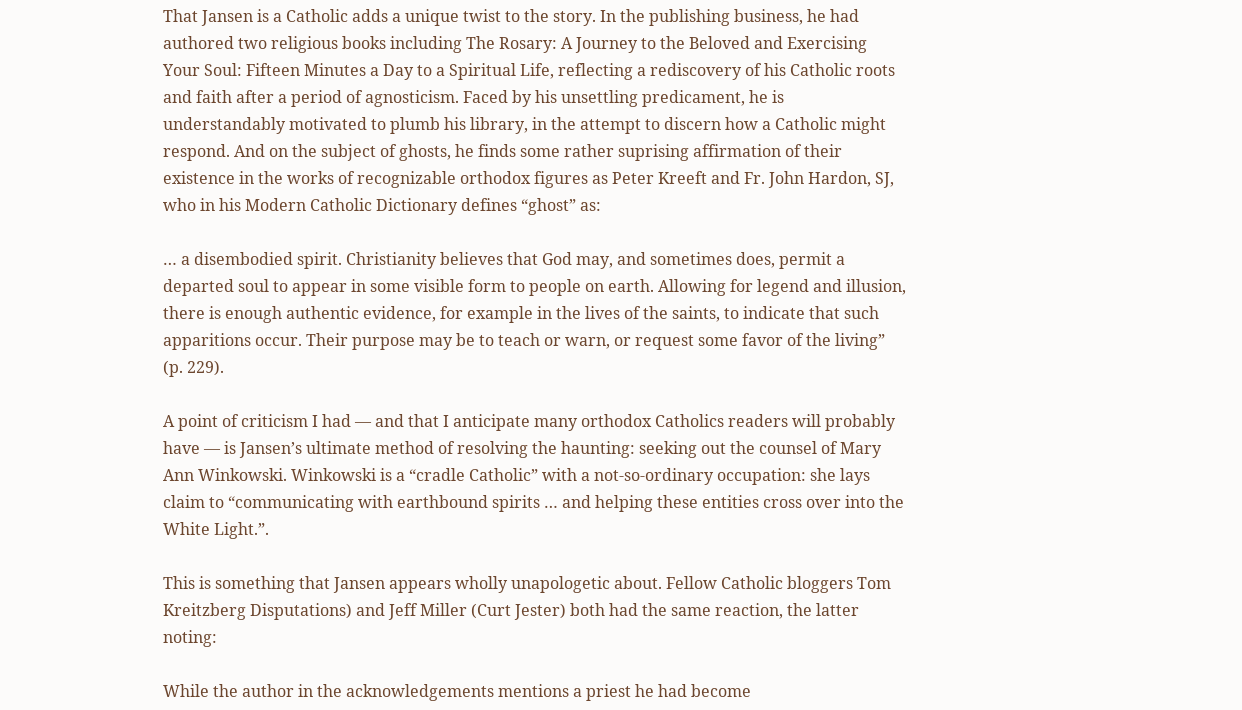That Jansen is a Catholic adds a unique twist to the story. In the publishing business, he had authored two religious books including The Rosary: A Journey to the Beloved and Exercising Your Soul: Fifteen Minutes a Day to a Spiritual Life, reflecting a rediscovery of his Catholic roots and faith after a period of agnosticism. Faced by his unsettling predicament, he is understandably motivated to plumb his library, in the attempt to discern how a Catholic might respond. And on the subject of ghosts, he finds some rather suprising affirmation of their existence in the works of recognizable orthodox figures as Peter Kreeft and Fr. John Hardon, SJ, who in his Modern Catholic Dictionary defines “ghost” as:

… a disembodied spirit. Christianity believes that God may, and sometimes does, permit a departed soul to appear in some visible form to people on earth. Allowing for legend and illusion, there is enough authentic evidence, for example in the lives of the saints, to indicate that such apparitions occur. Their purpose may be to teach or warn, or request some favor of the living” (p. 229).

A point of criticism I had — and that I anticipate many orthodox Catholics readers will probably have — is Jansen’s ultimate method of resolving the haunting: seeking out the counsel of Mary Ann Winkowski. Winkowski is a “cradle Catholic” with a not-so-ordinary occupation: she lays claim to “communicating with earthbound spirits … and helping these entities cross over into the White Light.”.

This is something that Jansen appears wholly unapologetic about. Fellow Catholic bloggers Tom Kreitzberg Disputations) and Jeff Miller (Curt Jester) both had the same reaction, the latter noting:

While the author in the acknowledgements mentions a priest he had become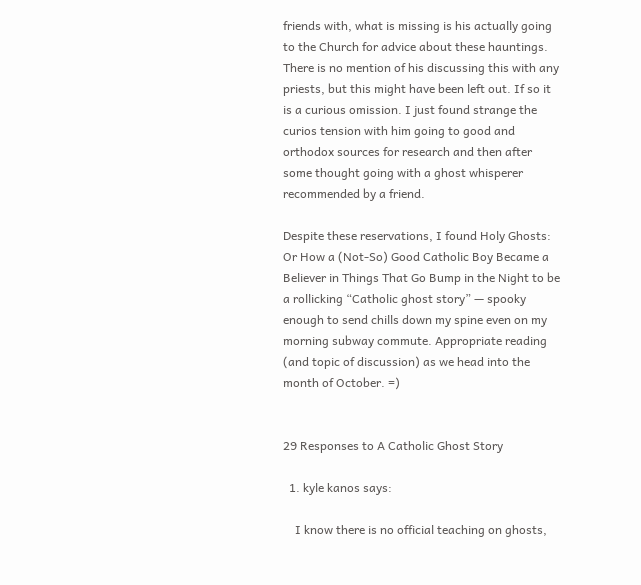friends with, what is missing is his actually going to the Church for advice about these hauntings. There is no mention of his discussing this with any priests, but this might have been left out. If so it is a curious omission. I just found strange the curios tension with him going to good and orthodox sources for research and then after some thought going with a ghost whisperer recommended by a friend.

Despite these reservations, I found Holy Ghosts: Or How a (Not-So) Good Catholic Boy Became a Believer in Things That Go Bump in the Night to be a rollicking “Catholic ghost story” — spooky enough to send chills down my spine even on my morning subway commute. Appropriate reading (and topic of discussion) as we head into the month of October. =)


29 Responses to A Catholic Ghost Story

  1. kyle kanos says:

    I know there is no official teaching on ghosts,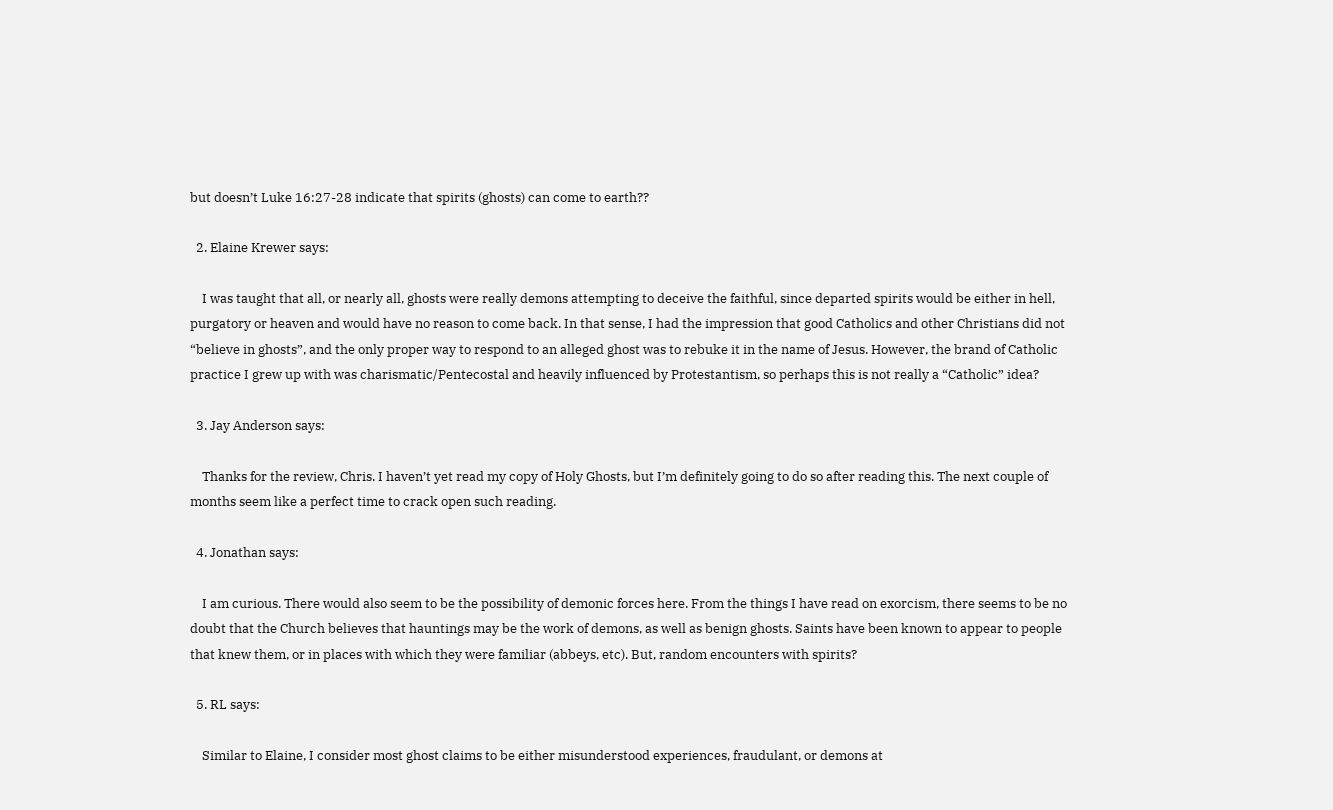but doesn’t Luke 16:27-28 indicate that spirits (ghosts) can come to earth??

  2. Elaine Krewer says:

    I was taught that all, or nearly all, ghosts were really demons attempting to deceive the faithful, since departed spirits would be either in hell, purgatory or heaven and would have no reason to come back. In that sense, I had the impression that good Catholics and other Christians did not “believe in ghosts”, and the only proper way to respond to an alleged ghost was to rebuke it in the name of Jesus. However, the brand of Catholic practice I grew up with was charismatic/Pentecostal and heavily influenced by Protestantism, so perhaps this is not really a “Catholic” idea?

  3. Jay Anderson says:

    Thanks for the review, Chris. I haven’t yet read my copy of Holy Ghosts, but I’m definitely going to do so after reading this. The next couple of months seem like a perfect time to crack open such reading.

  4. Jonathan says:

    I am curious. There would also seem to be the possibility of demonic forces here. From the things I have read on exorcism, there seems to be no doubt that the Church believes that hauntings may be the work of demons, as well as benign ghosts. Saints have been known to appear to people that knew them, or in places with which they were familiar (abbeys, etc). But, random encounters with spirits?

  5. RL says:

    Similar to Elaine, I consider most ghost claims to be either misunderstood experiences, fraudulant, or demons at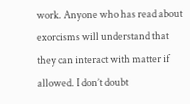work. Anyone who has read about exorcisms will understand that they can interact with matter if allowed. I don’t doubt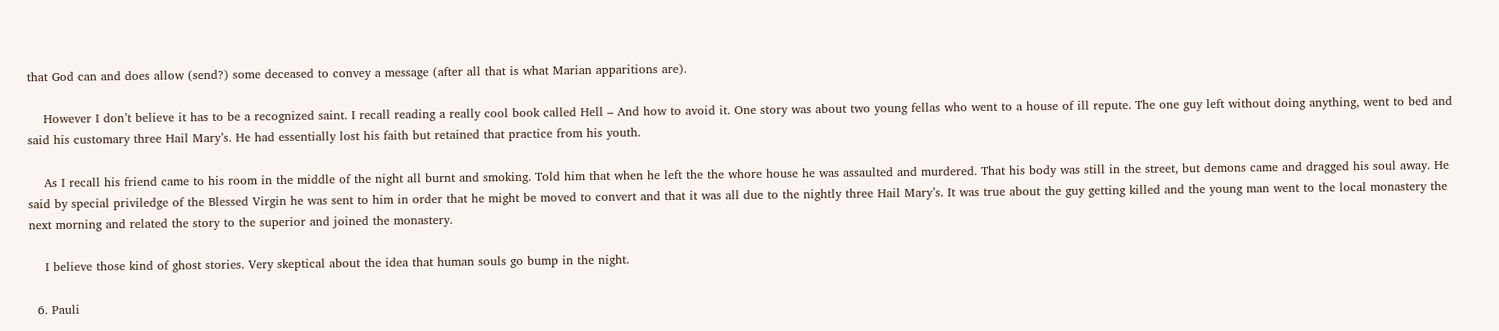that God can and does allow (send?) some deceased to convey a message (after all that is what Marian apparitions are).

    However I don’t believe it has to be a recognized saint. I recall reading a really cool book called Hell – And how to avoid it. One story was about two young fellas who went to a house of ill repute. The one guy left without doing anything, went to bed and said his customary three Hail Mary’s. He had essentially lost his faith but retained that practice from his youth.

    As I recall his friend came to his room in the middle of the night all burnt and smoking. Told him that when he left the the whore house he was assaulted and murdered. That his body was still in the street, but demons came and dragged his soul away. He said by special priviledge of the Blessed Virgin he was sent to him in order that he might be moved to convert and that it was all due to the nightly three Hail Mary’s. It was true about the guy getting killed and the young man went to the local monastery the next morning and related the story to the superior and joined the monastery.

    I believe those kind of ghost stories. Very skeptical about the idea that human souls go bump in the night.

  6. Pauli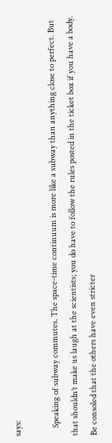says:

    Speaking of subway commutes. The space-time continuum is more like a subway than anything close to perfect. But that shouldn’t make us laugh at the scientists; you do have to follow the rules posted in the ticket box if you have a body. Be consoled that the others have even stricter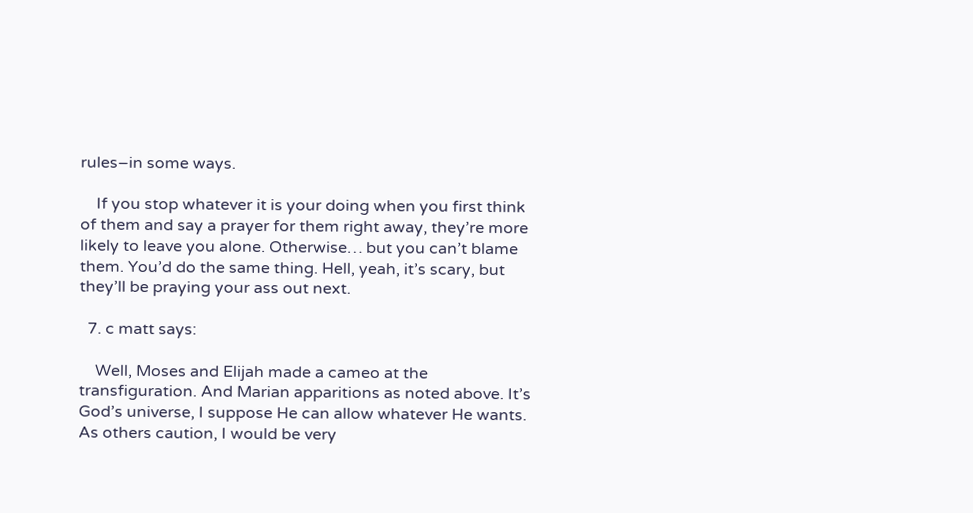rules–in some ways.

    If you stop whatever it is your doing when you first think of them and say a prayer for them right away, they’re more likely to leave you alone. Otherwise… but you can’t blame them. You’d do the same thing. Hell, yeah, it’s scary, but they’ll be praying your ass out next.

  7. c matt says:

    Well, Moses and Elijah made a cameo at the transfiguration. And Marian apparitions as noted above. It’s God’s universe, I suppose He can allow whatever He wants. As others caution, I would be very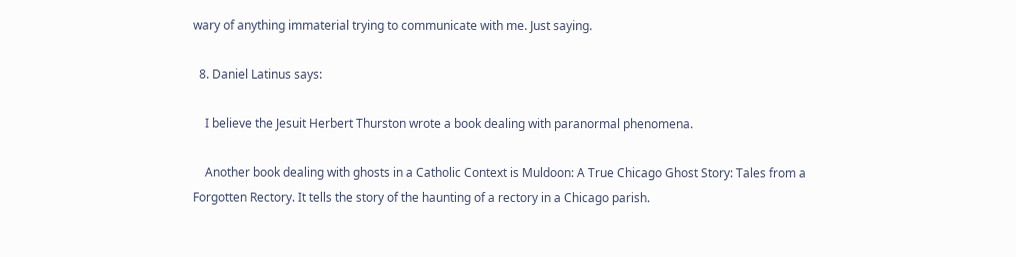wary of anything immaterial trying to communicate with me. Just saying.

  8. Daniel Latinus says:

    I believe the Jesuit Herbert Thurston wrote a book dealing with paranormal phenomena.

    Another book dealing with ghosts in a Catholic Context is Muldoon: A True Chicago Ghost Story: Tales from a Forgotten Rectory. It tells the story of the haunting of a rectory in a Chicago parish.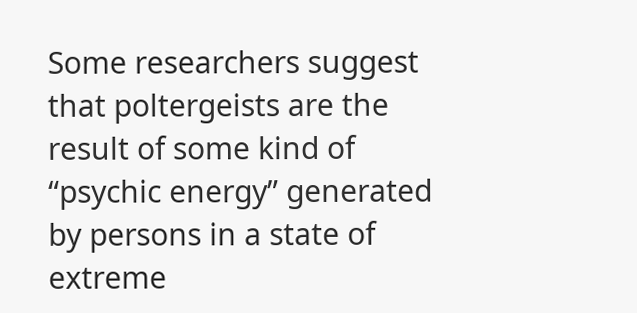Some researchers suggest that poltergeists are the result of some kind of “psychic energy” generated by persons in a state of extreme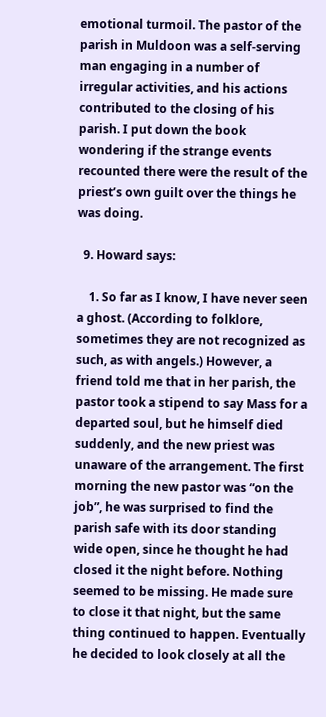emotional turmoil. The pastor of the parish in Muldoon was a self-serving man engaging in a number of irregular activities, and his actions contributed to the closing of his parish. I put down the book wondering if the strange events recounted there were the result of the priest’s own guilt over the things he was doing.

  9. Howard says:

    1. So far as I know, I have never seen a ghost. (According to folklore, sometimes they are not recognized as such, as with angels.) However, a friend told me that in her parish, the pastor took a stipend to say Mass for a departed soul, but he himself died suddenly, and the new priest was unaware of the arrangement. The first morning the new pastor was “on the job”, he was surprised to find the parish safe with its door standing wide open, since he thought he had closed it the night before. Nothing seemed to be missing. He made sure to close it that night, but the same thing continued to happen. Eventually he decided to look closely at all the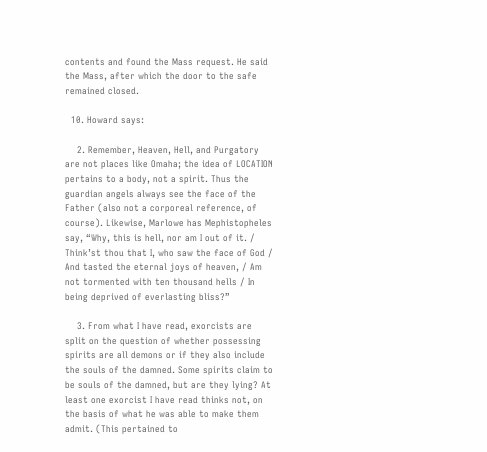contents and found the Mass request. He said the Mass, after which the door to the safe remained closed.

  10. Howard says:

    2. Remember, Heaven, Hell, and Purgatory are not places like Omaha; the idea of LOCATION pertains to a body, not a spirit. Thus the guardian angels always see the face of the Father (also not a corporeal reference, of course). Likewise, Marlowe has Mephistopheles say, “Why, this is hell, nor am I out of it. / Think’st thou that I, who saw the face of God / And tasted the eternal joys of heaven, / Am not tormented with ten thousand hells / In being deprived of everlasting bliss?”

    3. From what I have read, exorcists are split on the question of whether possessing spirits are all demons or if they also include the souls of the damned. Some spirits claim to be souls of the damned, but are they lying? At least one exorcist I have read thinks not, on the basis of what he was able to make them admit. (This pertained to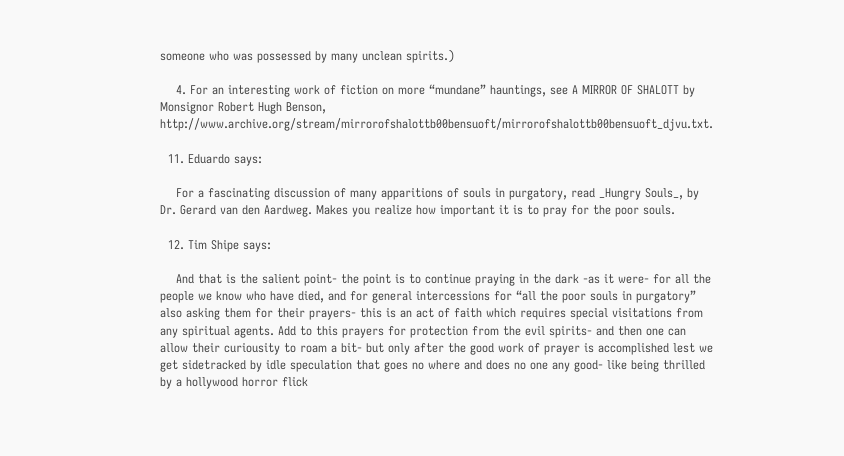someone who was possessed by many unclean spirits.)

    4. For an interesting work of fiction on more “mundane” hauntings, see A MIRROR OF SHALOTT by Monsignor Robert Hugh Benson, http://www.archive.org/stream/mirrorofshalottb00bensuoft/mirrorofshalottb00bensuoft_djvu.txt.

  11. Eduardo says:

    For a fascinating discussion of many apparitions of souls in purgatory, read _Hungry Souls_, by Dr. Gerard van den Aardweg. Makes you realize how important it is to pray for the poor souls.

  12. Tim Shipe says:

    And that is the salient point- the point is to continue praying in the dark -as it were- for all the people we know who have died, and for general intercessions for “all the poor souls in purgatory” also asking them for their prayers- this is an act of faith which requires special visitations from any spiritual agents. Add to this prayers for protection from the evil spirits- and then one can allow their curiousity to roam a bit- but only after the good work of prayer is accomplished lest we get sidetracked by idle speculation that goes no where and does no one any good- like being thrilled by a hollywood horror flick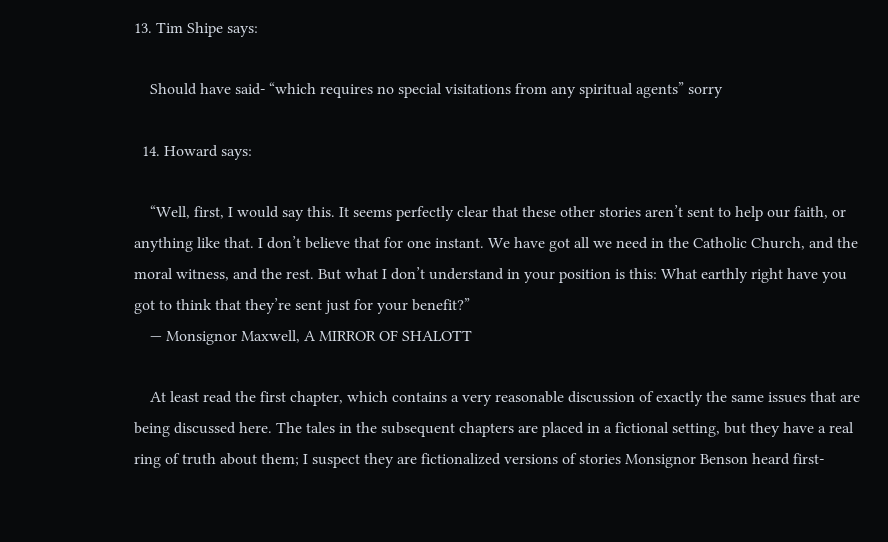13. Tim Shipe says:

    Should have said- “which requires no special visitations from any spiritual agents” sorry

  14. Howard says:

    “Well, first, I would say this. It seems perfectly clear that these other stories aren’t sent to help our faith, or anything like that. I don’t believe that for one instant. We have got all we need in the Catholic Church, and the moral witness, and the rest. But what I don’t understand in your position is this: What earthly right have you got to think that they’re sent just for your benefit?”
    — Monsignor Maxwell, A MIRROR OF SHALOTT

    At least read the first chapter, which contains a very reasonable discussion of exactly the same issues that are being discussed here. The tales in the subsequent chapters are placed in a fictional setting, but they have a real ring of truth about them; I suspect they are fictionalized versions of stories Monsignor Benson heard first-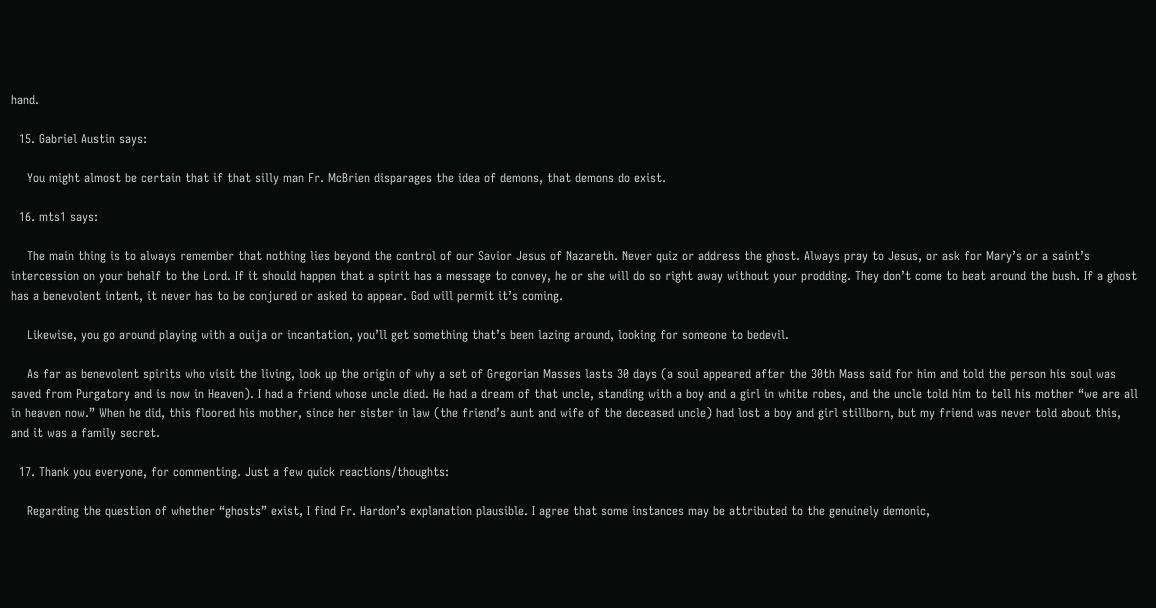hand.

  15. Gabriel Austin says:

    You might almost be certain that if that silly man Fr. McBrien disparages the idea of demons, that demons do exist.

  16. mts1 says:

    The main thing is to always remember that nothing lies beyond the control of our Savior Jesus of Nazareth. Never quiz or address the ghost. Always pray to Jesus, or ask for Mary’s or a saint’s intercession on your behalf to the Lord. If it should happen that a spirit has a message to convey, he or she will do so right away without your prodding. They don’t come to beat around the bush. If a ghost has a benevolent intent, it never has to be conjured or asked to appear. God will permit it’s coming.

    Likewise, you go around playing with a ouija or incantation, you’ll get something that’s been lazing around, looking for someone to bedevil.

    As far as benevolent spirits who visit the living, look up the origin of why a set of Gregorian Masses lasts 30 days (a soul appeared after the 30th Mass said for him and told the person his soul was saved from Purgatory and is now in Heaven). I had a friend whose uncle died. He had a dream of that uncle, standing with a boy and a girl in white robes, and the uncle told him to tell his mother “we are all in heaven now.” When he did, this floored his mother, since her sister in law (the friend’s aunt and wife of the deceased uncle) had lost a boy and girl stillborn, but my friend was never told about this, and it was a family secret.

  17. Thank you everyone, for commenting. Just a few quick reactions/thoughts:

    Regarding the question of whether “ghosts” exist, I find Fr. Hardon’s explanation plausible. I agree that some instances may be attributed to the genuinely demonic,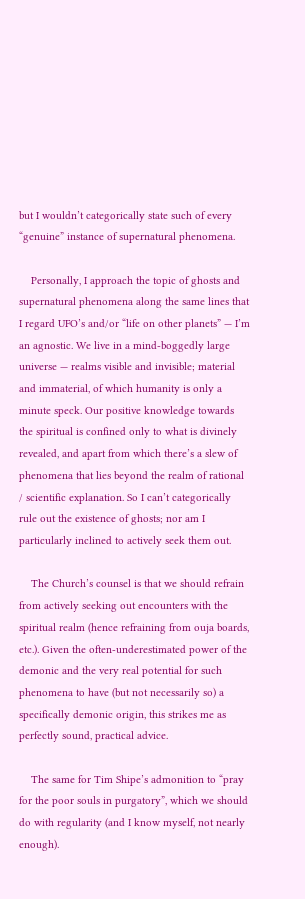but I wouldn’t categorically state such of every “genuine” instance of supernatural phenomena.

    Personally, I approach the topic of ghosts and supernatural phenomena along the same lines that I regard UFO’s and/or “life on other planets” — I’m an agnostic. We live in a mind-boggedly large universe — realms visible and invisible; material and immaterial, of which humanity is only a minute speck. Our positive knowledge towards the spiritual is confined only to what is divinely revealed, and apart from which there’s a slew of phenomena that lies beyond the realm of rational / scientific explanation. So I can’t categorically rule out the existence of ghosts; nor am I particularly inclined to actively seek them out.

    The Church’s counsel is that we should refrain from actively seeking out encounters with the spiritual realm (hence refraining from ouja boards, etc.). Given the often-underestimated power of the demonic and the very real potential for such phenomena to have (but not necessarily so) a specifically demonic origin, this strikes me as perfectly sound, practical advice.

    The same for Tim Shipe’s admonition to “pray for the poor souls in purgatory”, which we should do with regularity (and I know myself, not nearly enough).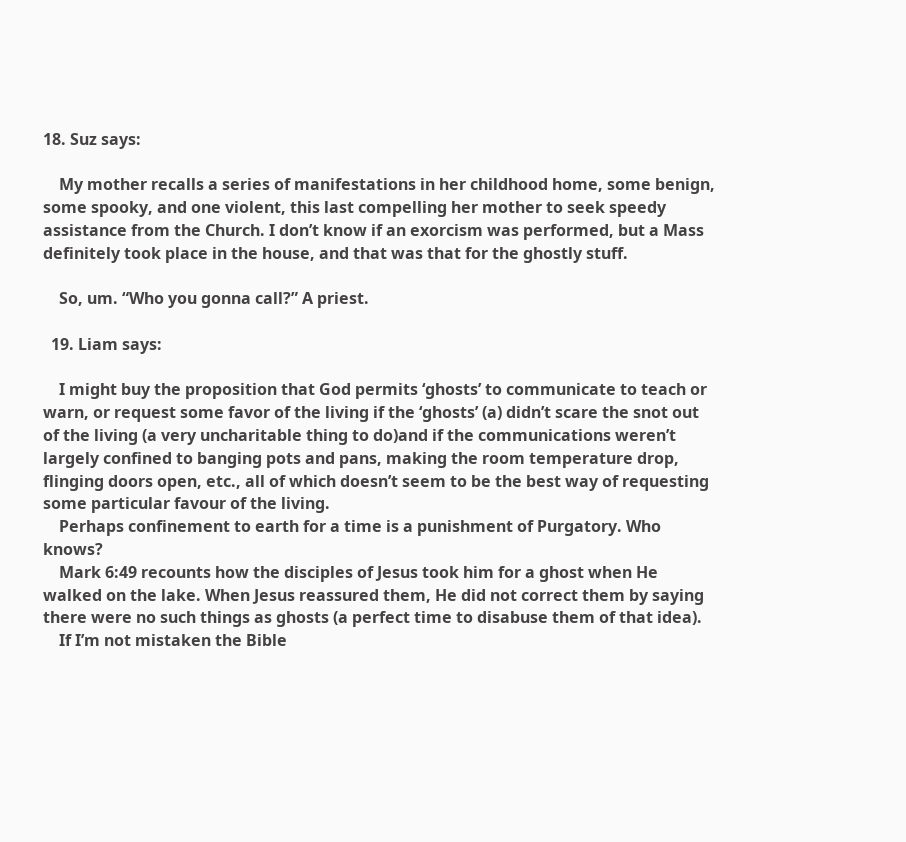18. Suz says:

    My mother recalls a series of manifestations in her childhood home, some benign, some spooky, and one violent, this last compelling her mother to seek speedy assistance from the Church. I don’t know if an exorcism was performed, but a Mass definitely took place in the house, and that was that for the ghostly stuff.

    So, um. “Who you gonna call?” A priest.

  19. Liam says:

    I might buy the proposition that God permits ‘ghosts’ to communicate to teach or warn, or request some favor of the living if the ‘ghosts’ (a) didn’t scare the snot out of the living (a very uncharitable thing to do)and if the communications weren’t largely confined to banging pots and pans, making the room temperature drop, flinging doors open, etc., all of which doesn’t seem to be the best way of requesting some particular favour of the living.
    Perhaps confinement to earth for a time is a punishment of Purgatory. Who knows?
    Mark 6:49 recounts how the disciples of Jesus took him for a ghost when He walked on the lake. When Jesus reassured them, He did not correct them by saying there were no such things as ghosts (a perfect time to disabuse them of that idea).
    If I’m not mistaken the Bible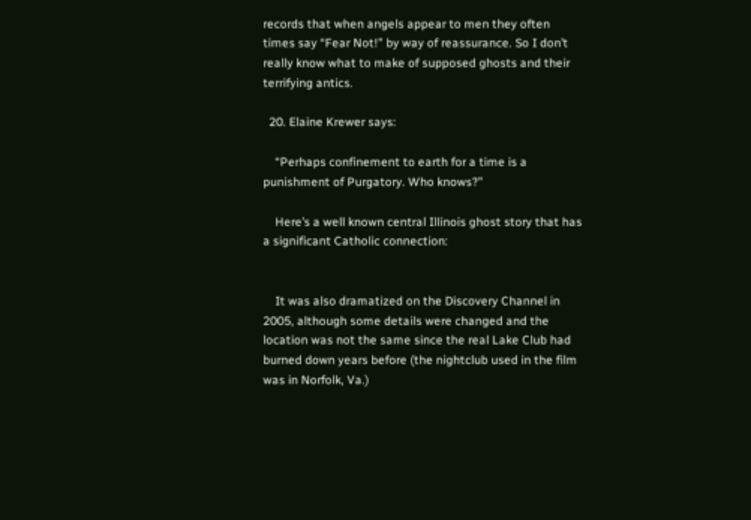records that when angels appear to men they often times say “Fear Not!” by way of reassurance. So I don’t really know what to make of supposed ghosts and their terrifying antics.

  20. Elaine Krewer says:

    “Perhaps confinement to earth for a time is a punishment of Purgatory. Who knows?”

    Here’s a well known central Illinois ghost story that has a significant Catholic connection:


    It was also dramatized on the Discovery Channel in 2005, although some details were changed and the location was not the same since the real Lake Club had burned down years before (the nightclub used in the film was in Norfolk, Va.)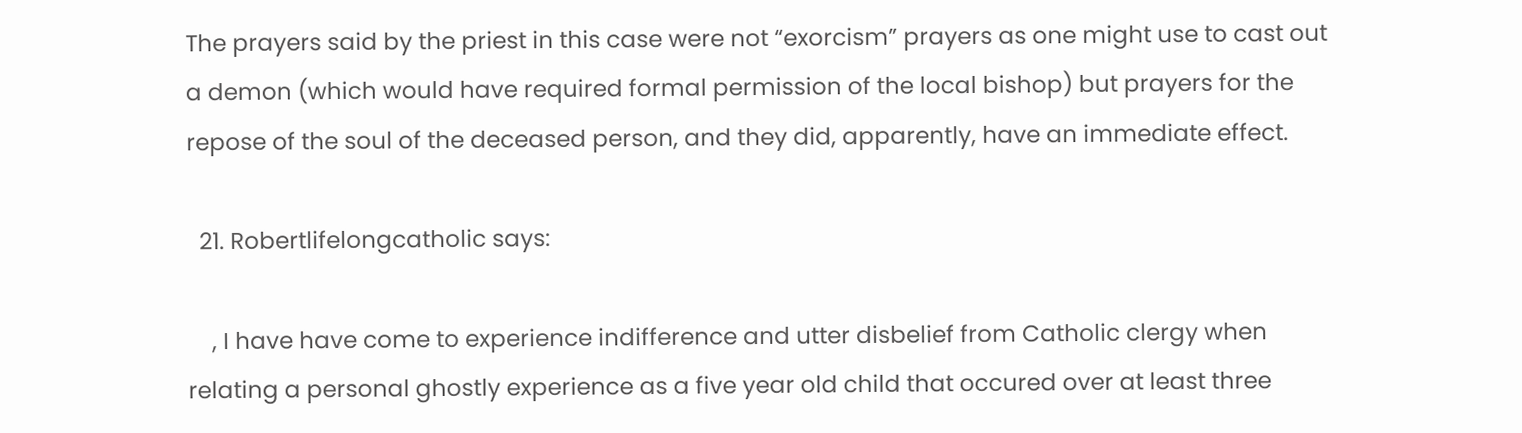The prayers said by the priest in this case were not “exorcism” prayers as one might use to cast out a demon (which would have required formal permission of the local bishop) but prayers for the repose of the soul of the deceased person, and they did, apparently, have an immediate effect.

  21. Robertlifelongcatholic says:

    , I have have come to experience indifference and utter disbelief from Catholic clergy when relating a personal ghostly experience as a five year old child that occured over at least three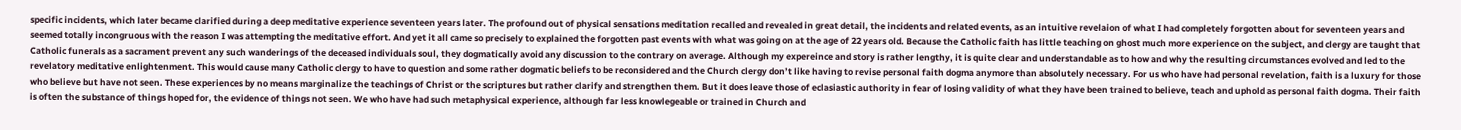specific incidents, which later became clarified during a deep meditative experience seventeen years later. The profound out of physical sensations meditation recalled and revealed in great detail, the incidents and related events, as an intuitive revelaion of what I had completely forgotten about for seventeen years and seemed totally incongruous with the reason I was attempting the meditative effort. And yet it all came so precisely to explained the forgotten past events with what was going on at the age of 22 years old. Because the Catholic faith has little teaching on ghost much more experience on the subject, and clergy are taught that Catholic funerals as a sacrament prevent any such wanderings of the deceased individuals soul, they dogmatically avoid any discussion to the contrary on average. Although my expereince and story is rather lengthy, it is quite clear and understandable as to how and why the resulting circumstances evolved and led to the revelatory meditative enlightenment. This would cause many Catholic clergy to have to question and some rather dogmatic beliefs to be reconsidered and the Church clergy don’t like having to revise personal faith dogma anymore than absolutely necessary. For us who have had personal revelation, faith is a luxury for those who believe but have not seen. These experiences by no means marginalize the teachings of Christ or the scriptures but rather clarify and strengthen them. But it does leave those of eclasiastic authority in fear of losing validity of what they have been trained to believe, teach and uphold as personal faith dogma. Their faith is often the substance of things hoped for, the evidence of things not seen. We who have had such metaphysical experience, although far less knowlegeable or trained in Church and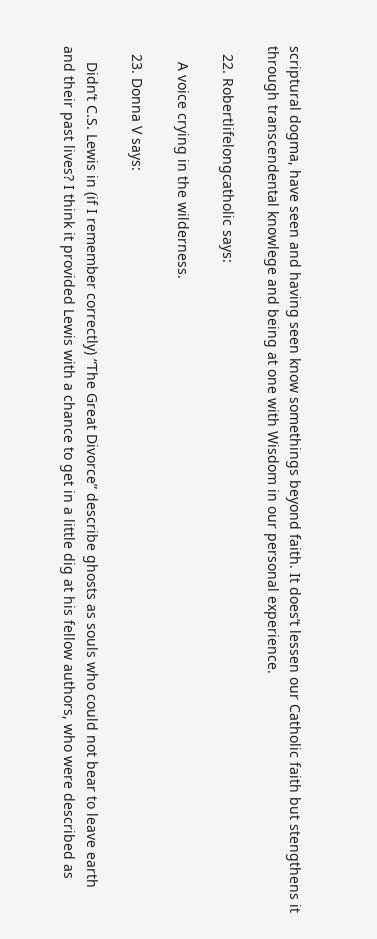scriptural dogma, have seen and having seen know somethings beyond faith. It does’t lessen our Catholic faith but stengthens it through transcendental knowlege and being at one with Wisdom in our personal experience.

  22. Robertlifelongcatholic says:

    A voice crying in the wilderness.

  23. Donna V says:

    Didn’t C.S. Lewis in (if I remember correctly) “The Great Divorce” describe ghosts as souls who could not bear to leave earth and their past lives? I think it provided Lewis with a chance to get in a little dig at his fellow authors, who were described as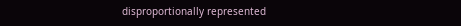disproportionally represented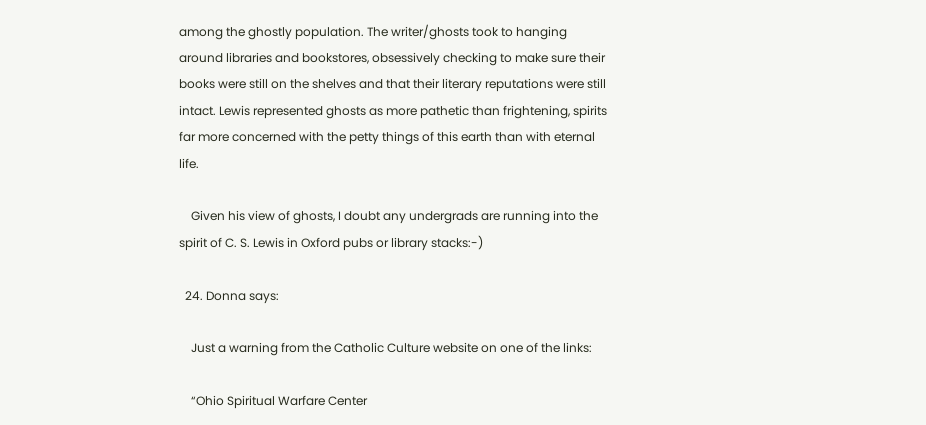among the ghostly population. The writer/ghosts took to hanging around libraries and bookstores, obsessively checking to make sure their books were still on the shelves and that their literary reputations were still intact. Lewis represented ghosts as more pathetic than frightening, spirits far more concerned with the petty things of this earth than with eternal life.

    Given his view of ghosts, I doubt any undergrads are running into the spirit of C. S. Lewis in Oxford pubs or library stacks:-)

  24. Donna says:

    Just a warning from the Catholic Culture website on one of the links:

    “Ohio Spiritual Warfare Center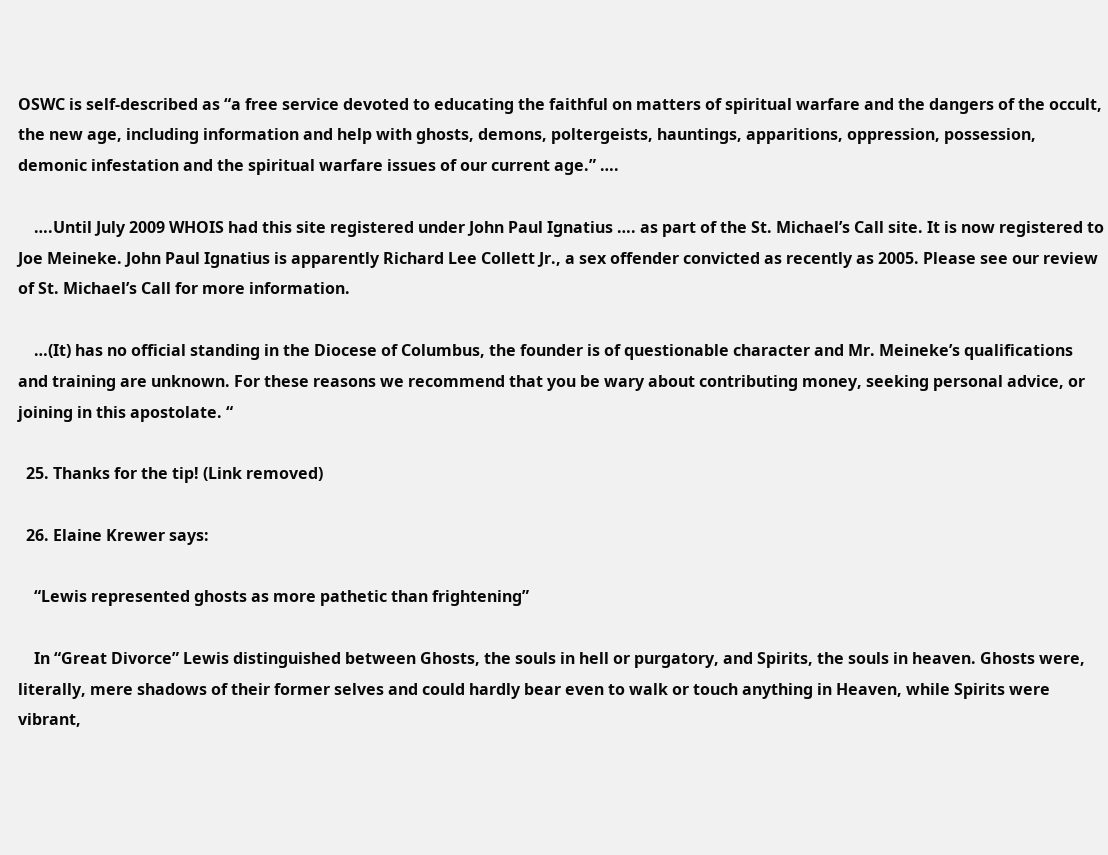OSWC is self-described as “a free service devoted to educating the faithful on matters of spiritual warfare and the dangers of the occult, the new age, including information and help with ghosts, demons, poltergeists, hauntings, apparitions, oppression, possession, demonic infestation and the spiritual warfare issues of our current age.” ….

    ….Until July 2009 WHOIS had this site registered under John Paul Ignatius …. as part of the St. Michael’s Call site. It is now registered to Joe Meineke. John Paul Ignatius is apparently Richard Lee Collett Jr., a sex offender convicted as recently as 2005. Please see our review of St. Michael’s Call for more information.

    …(It) has no official standing in the Diocese of Columbus, the founder is of questionable character and Mr. Meineke’s qualifications and training are unknown. For these reasons we recommend that you be wary about contributing money, seeking personal advice, or joining in this apostolate. “

  25. Thanks for the tip! (Link removed)

  26. Elaine Krewer says:

    “Lewis represented ghosts as more pathetic than frightening”

    In “Great Divorce” Lewis distinguished between Ghosts, the souls in hell or purgatory, and Spirits, the souls in heaven. Ghosts were, literally, mere shadows of their former selves and could hardly bear even to walk or touch anything in Heaven, while Spirits were vibrant,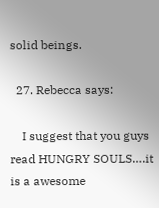solid beings.

  27. Rebecca says:

    I suggest that you guys read HUNGRY SOULS….it is a awesome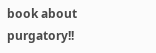book about purgatory!!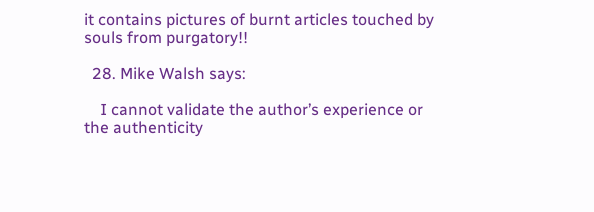it contains pictures of burnt articles touched by souls from purgatory!!

  28. Mike Walsh says:

    I cannot validate the author’s experience or the authenticity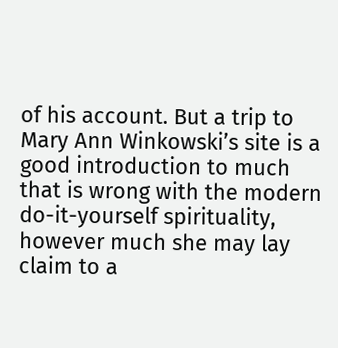of his account. But a trip to Mary Ann Winkowski’s site is a good introduction to much that is wrong with the modern do-it-yourself spirituality, however much she may lay claim to a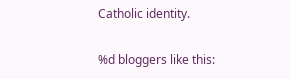Catholic identity.

%d bloggers like this: